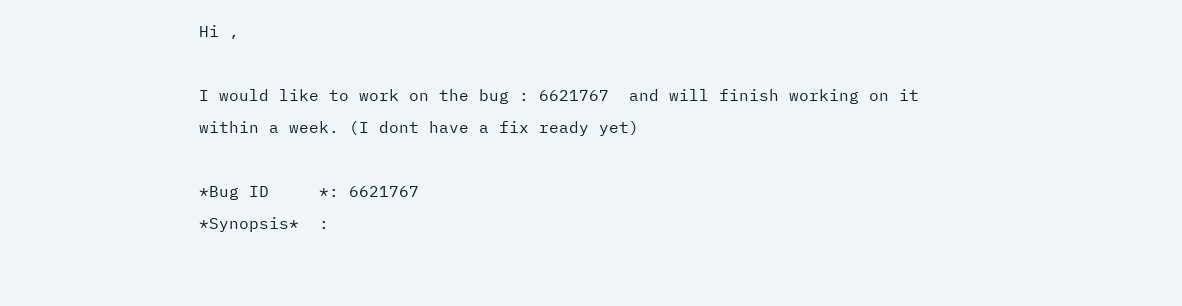Hi ,

I would like to work on the bug : 6621767  and will finish working on it
within a week. (I dont have a fix ready yet)

*Bug ID     *: 6621767
*Synopsis*  :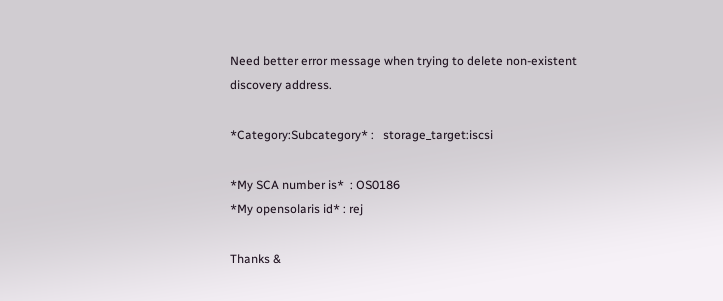Need better error message when trying to delete non-existent
discovery address.

*Category:Subcategory* :   storage_target:iscsi

*My SCA number is*  : OS0186
*My opensolaris id* : rej

Thanks &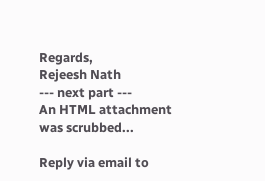Regards,
Rejeesh Nath
--- next part ---
An HTML attachment was scrubbed...

Reply via email to